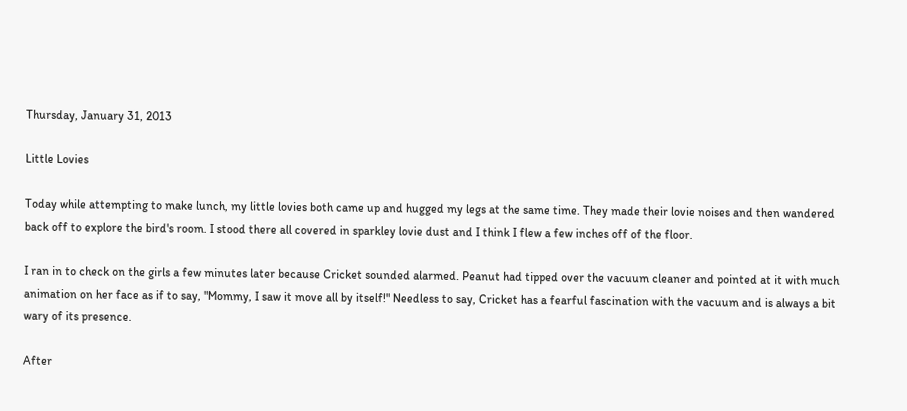Thursday, January 31, 2013

Little Lovies

Today while attempting to make lunch, my little lovies both came up and hugged my legs at the same time. They made their lovie noises and then wandered back off to explore the bird's room. I stood there all covered in sparkley lovie dust and I think I flew a few inches off of the floor.

I ran in to check on the girls a few minutes later because Cricket sounded alarmed. Peanut had tipped over the vacuum cleaner and pointed at it with much animation on her face as if to say, "Mommy, I saw it move all by itself!" Needless to say, Cricket has a fearful fascination with the vacuum and is always a bit wary of its presence.

After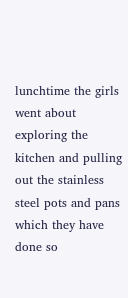lunchtime the girls went about exploring the kitchen and pulling out the stainless steel pots and pans which they have done so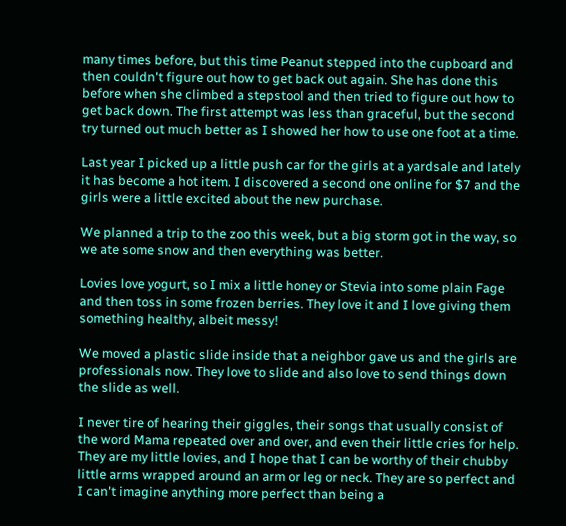many times before, but this time Peanut stepped into the cupboard and then couldn't figure out how to get back out again. She has done this before when she climbed a stepstool and then tried to figure out how to get back down. The first attempt was less than graceful, but the second try turned out much better as I showed her how to use one foot at a time.

Last year I picked up a little push car for the girls at a yardsale and lately it has become a hot item. I discovered a second one online for $7 and the girls were a little excited about the new purchase.

We planned a trip to the zoo this week, but a big storm got in the way, so we ate some snow and then everything was better.

Lovies love yogurt, so I mix a little honey or Stevia into some plain Fage and then toss in some frozen berries. They love it and I love giving them something healthy, albeit messy!

We moved a plastic slide inside that a neighbor gave us and the girls are professionals now. They love to slide and also love to send things down the slide as well.

I never tire of hearing their giggles, their songs that usually consist of the word Mama repeated over and over, and even their little cries for help. They are my little lovies, and I hope that I can be worthy of their chubby little arms wrapped around an arm or leg or neck. They are so perfect and I can't imagine anything more perfect than being a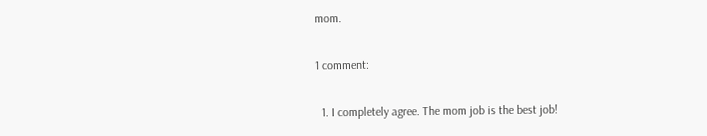mom.

1 comment:

  1. I completely agree. The mom job is the best job!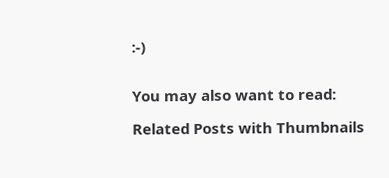:-)


You may also want to read:

Related Posts with Thumbnails